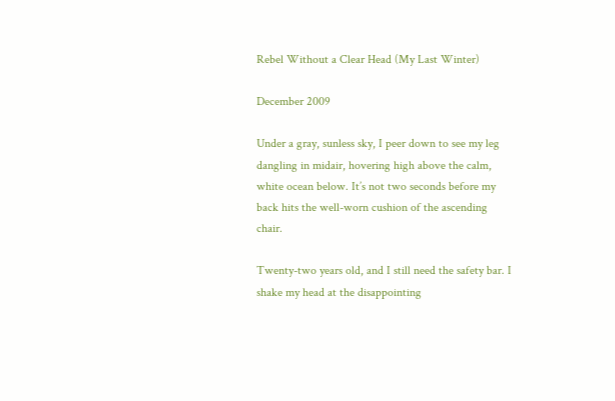Rebel Without a Clear Head (My Last Winter)

December 2009

Under a gray, sunless sky, I peer down to see my leg dangling in midair, hovering high above the calm, white ocean below. It’s not two seconds before my back hits the well-worn cushion of the ascending chair.

Twenty-two years old, and I still need the safety bar. I shake my head at the disappointing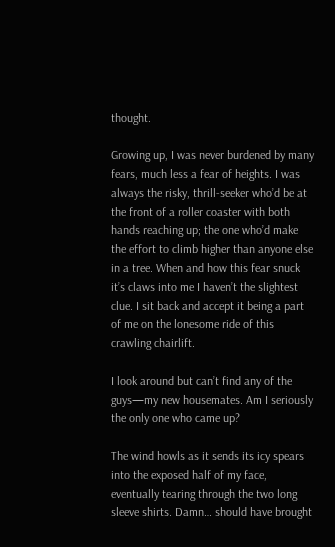thought.

Growing up, I was never burdened by many fears, much less a fear of heights. I was always the risky, thrill-seeker who’d be at the front of a roller coaster with both hands reaching up; the one who’d make the effort to climb higher than anyone else in a tree. When and how this fear snuck it’s claws into me I haven’t the slightest clue. I sit back and accept it being a part of me on the lonesome ride of this crawling chairlift.

I look around but can’t find any of the guys—my new housemates. Am I seriously the only one who came up?

The wind howls as it sends its icy spears into the exposed half of my face, eventually tearing through the two long sleeve shirts. Damn… should have brought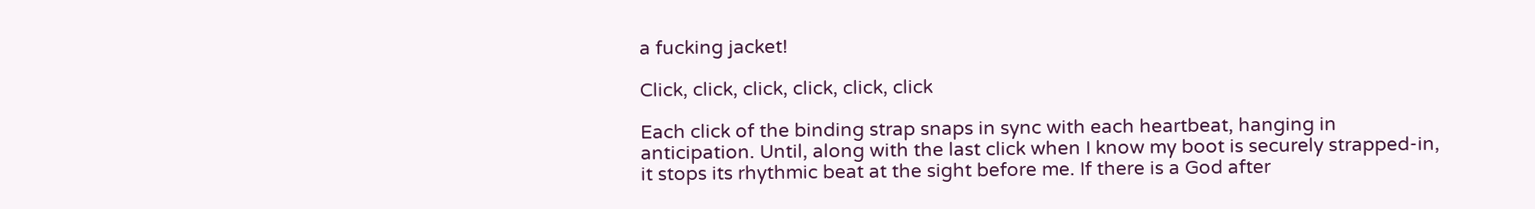a fucking jacket!

Click, click, click, click, click, click

Each click of the binding strap snaps in sync with each heartbeat, hanging in anticipation. Until, along with the last click when I know my boot is securely strapped-in, it stops its rhythmic beat at the sight before me. If there is a God after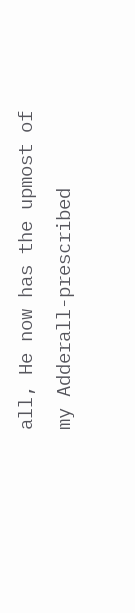all, He now has the upmost of my Adderall-prescribed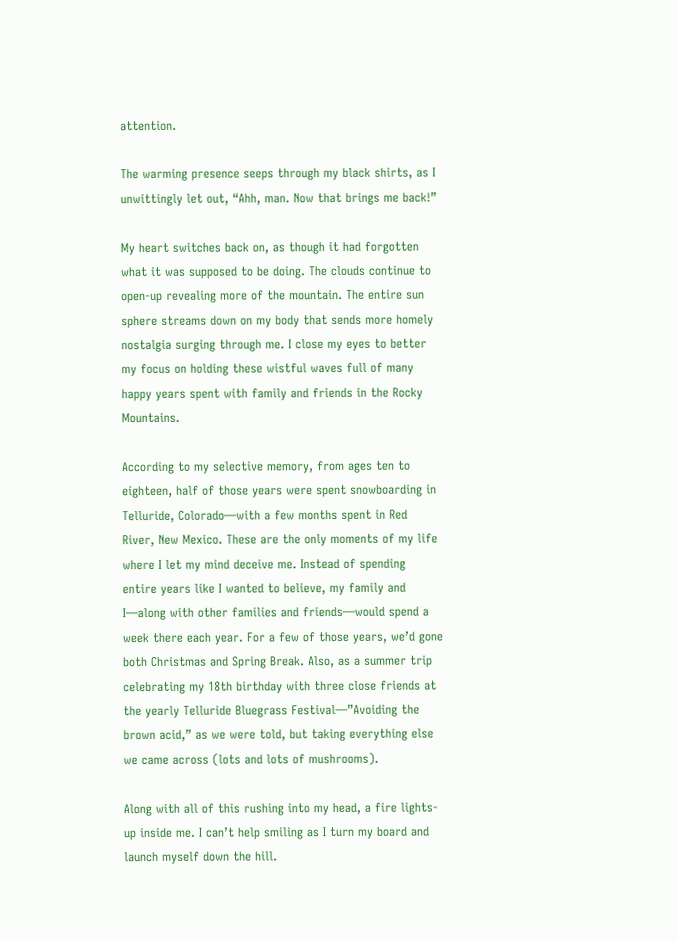attention.

The warming presence seeps through my black shirts, as I unwittingly let out, “Ahh, man. Now that brings me back!”

My heart switches back on, as though it had forgotten what it was supposed to be doing. The clouds continue to open-up revealing more of the mountain. The entire sun sphere streams down on my body that sends more homely nostalgia surging through me. I close my eyes to better my focus on holding these wistful waves full of many happy years spent with family and friends in the Rocky Mountains.

According to my selective memory, from ages ten to eighteen, half of those years were spent snowboarding in Telluride, Colorado—with a few months spent in Red River, New Mexico. These are the only moments of my life where I let my mind deceive me. Instead of spending entire years like I wanted to believe, my family and I—along with other families and friends—would spend a week there each year. For a few of those years, we’d gone both Christmas and Spring Break. Also, as a summer trip celebrating my 18th birthday with three close friends at the yearly Telluride Bluegrass Festival—”Avoiding the brown acid,” as we were told, but taking everything else we came across (lots and lots of mushrooms).

Along with all of this rushing into my head, a fire lights-up inside me. I can’t help smiling as I turn my board and launch myself down the hill.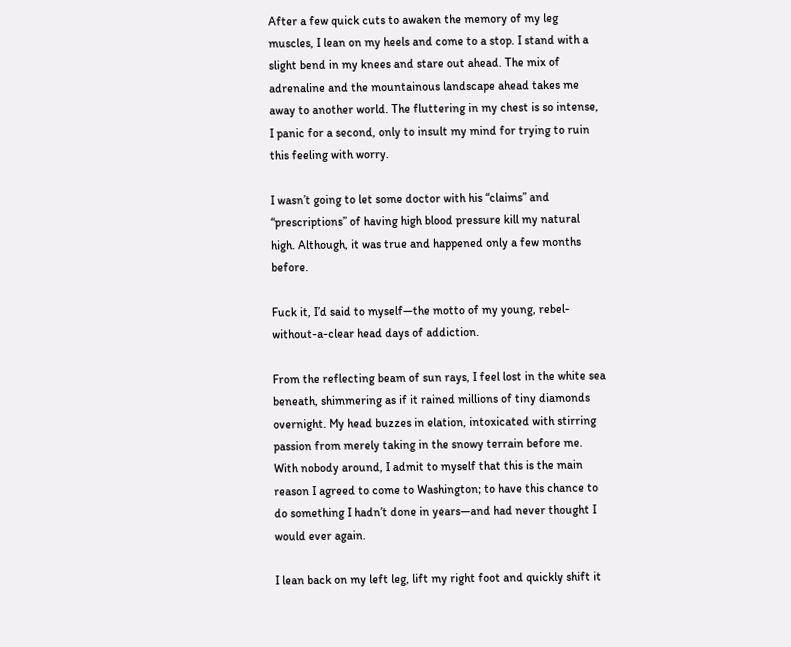After a few quick cuts to awaken the memory of my leg muscles, I lean on my heels and come to a stop. I stand with a slight bend in my knees and stare out ahead. The mix of adrenaline and the mountainous landscape ahead takes me away to another world. The fluttering in my chest is so intense, I panic for a second, only to insult my mind for trying to ruin this feeling with worry.

I wasn’t going to let some doctor with his “claims” and “prescriptions” of having high blood pressure kill my natural high. Although, it was true and happened only a few months before.

Fuck it, I’d said to myself—the motto of my young, rebel-without-a-clear head days of addiction.

From the reflecting beam of sun rays, I feel lost in the white sea beneath, shimmering as if it rained millions of tiny diamonds overnight. My head buzzes in elation, intoxicated with stirring passion from merely taking in the snowy terrain before me. With nobody around, I admit to myself that this is the main reason I agreed to come to Washington; to have this chance to do something I hadn’t done in years—and had never thought I would ever again.

I lean back on my left leg, lift my right foot and quickly shift it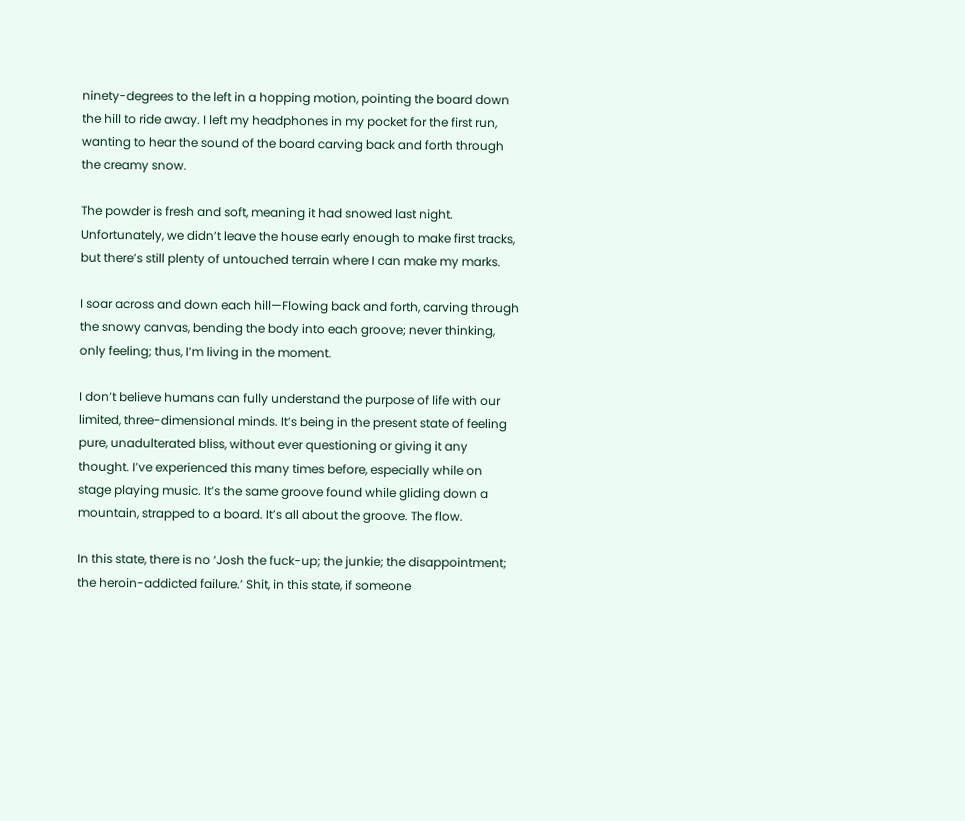ninety-degrees to the left in a hopping motion, pointing the board down the hill to ride away. I left my headphones in my pocket for the first run, wanting to hear the sound of the board carving back and forth through the creamy snow.

The powder is fresh and soft, meaning it had snowed last night. Unfortunately, we didn’t leave the house early enough to make first tracks, but there’s still plenty of untouched terrain where I can make my marks.

I soar across and down each hill—Flowing back and forth, carving through the snowy canvas, bending the body into each groove; never thinking, only feeling; thus, I’m living in the moment.

I don’t believe humans can fully understand the purpose of life with our limited, three-dimensional minds. It’s being in the present state of feeling pure, unadulterated bliss, without ever questioning or giving it any thought. I’ve experienced this many times before, especially while on stage playing music. It’s the same groove found while gliding down a mountain, strapped to a board. It’s all about the groove. The flow.

In this state, there is no ‘Josh the fuck-up; the junkie; the disappointment; the heroin-addicted failure.’ Shit, in this state, if someone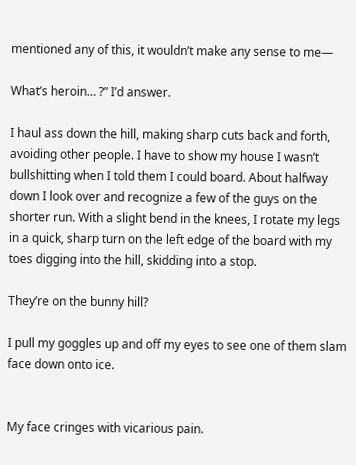mentioned any of this, it wouldn’t make any sense to me—

What’s heroin… ?” I’d answer.

I haul ass down the hill, making sharp cuts back and forth, avoiding other people. I have to show my house I wasn’t bullshitting when I told them I could board. About halfway down I look over and recognize a few of the guys on the shorter run. With a slight bend in the knees, I rotate my legs in a quick, sharp turn on the left edge of the board with my toes digging into the hill, skidding into a stop.

They’re on the bunny hill?

I pull my goggles up and off my eyes to see one of them slam face down onto ice.


My face cringes with vicarious pain.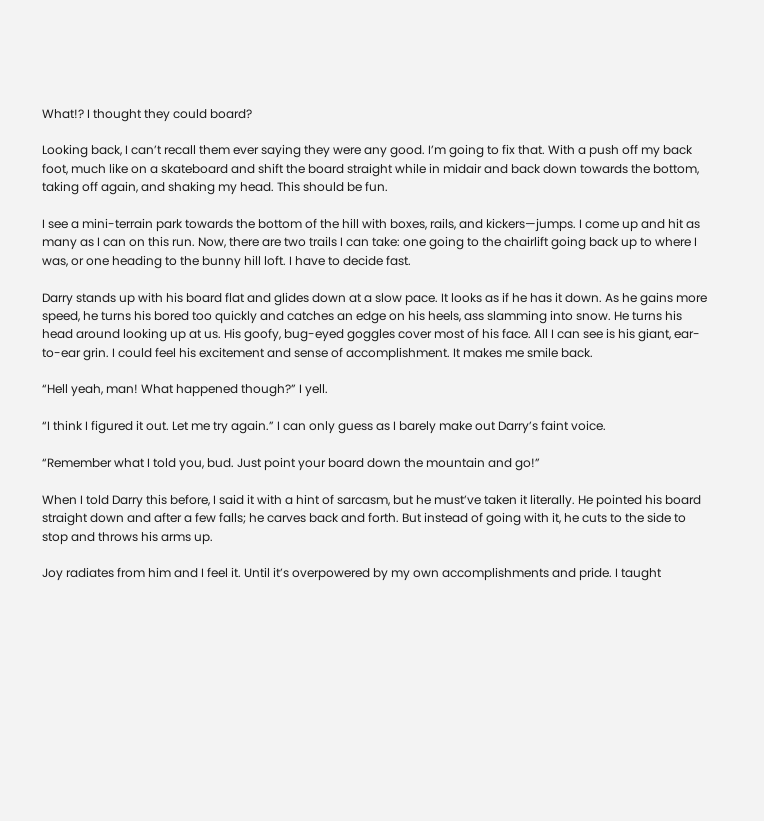What!? I thought they could board?

Looking back, I can’t recall them ever saying they were any good. I’m going to fix that. With a push off my back foot, much like on a skateboard and shift the board straight while in midair and back down towards the bottom, taking off again, and shaking my head. This should be fun.

I see a mini-terrain park towards the bottom of the hill with boxes, rails, and kickers—jumps. I come up and hit as many as I can on this run. Now, there are two trails I can take: one going to the chairlift going back up to where I was, or one heading to the bunny hill loft. I have to decide fast.

Darry stands up with his board flat and glides down at a slow pace. It looks as if he has it down. As he gains more speed, he turns his bored too quickly and catches an edge on his heels, ass slamming into snow. He turns his head around looking up at us. His goofy, bug-eyed goggles cover most of his face. All I can see is his giant, ear-to-ear grin. I could feel his excitement and sense of accomplishment. It makes me smile back.

“Hell yeah, man! What happened though?” I yell.

“I think I figured it out. Let me try again.” I can only guess as I barely make out Darry’s faint voice.

“Remember what I told you, bud. Just point your board down the mountain and go!”

When I told Darry this before, I said it with a hint of sarcasm, but he must’ve taken it literally. He pointed his board straight down and after a few falls; he carves back and forth. But instead of going with it, he cuts to the side to stop and throws his arms up.

Joy radiates from him and I feel it. Until it’s overpowered by my own accomplishments and pride. I taught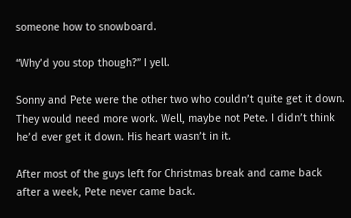someone how to snowboard.

“Why’d you stop though?” I yell.

Sonny and Pete were the other two who couldn’t quite get it down. They would need more work. Well, maybe not Pete. I didn’t think he’d ever get it down. His heart wasn’t in it.

After most of the guys left for Christmas break and came back after a week, Pete never came back.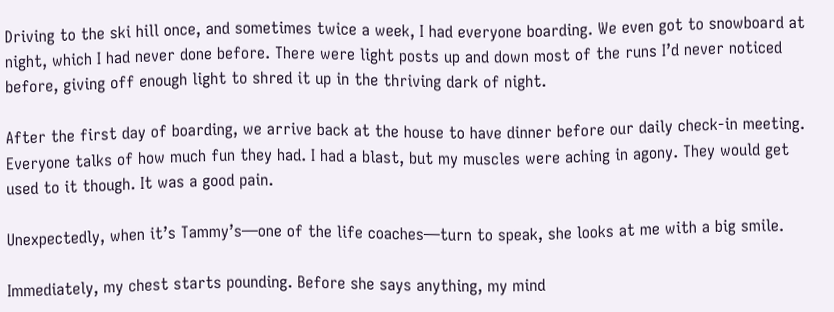Driving to the ski hill once, and sometimes twice a week, I had everyone boarding. We even got to snowboard at night, which I had never done before. There were light posts up and down most of the runs I’d never noticed before, giving off enough light to shred it up in the thriving dark of night.

After the first day of boarding, we arrive back at the house to have dinner before our daily check-in meeting. Everyone talks of how much fun they had. I had a blast, but my muscles were aching in agony. They would get used to it though. It was a good pain.

Unexpectedly, when it’s Tammy’s—one of the life coaches—turn to speak, she looks at me with a big smile.

Immediately, my chest starts pounding. Before she says anything, my mind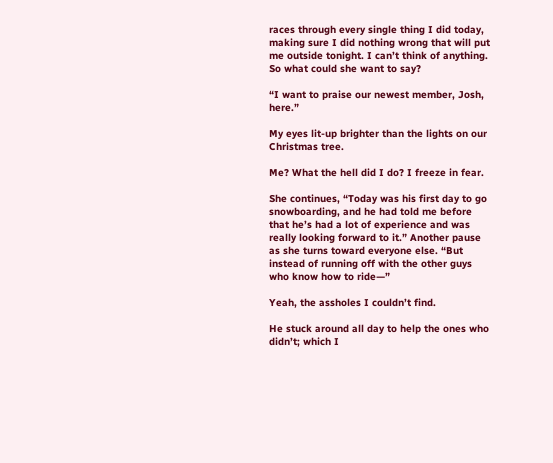races through every single thing I did today, making sure I did nothing wrong that will put me outside tonight. I can’t think of anything. So what could she want to say?

“I want to praise our newest member, Josh, here.”

My eyes lit-up brighter than the lights on our Christmas tree.

Me? What the hell did I do? I freeze in fear.

She continues, “Today was his first day to go snowboarding, and he had told me before that he’s had a lot of experience and was really looking forward to it.” Another pause as she turns toward everyone else. “But instead of running off with the other guys who know how to ride—”

Yeah, the assholes I couldn’t find.

He stuck around all day to help the ones who didn’t; which I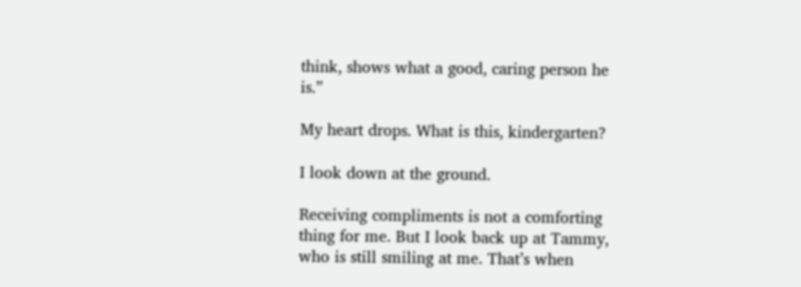think, shows what a good, caring person he is.”

My heart drops. What is this, kindergarten?

I look down at the ground.

Receiving compliments is not a comforting thing for me. But I look back up at Tammy, who is still smiling at me. That’s when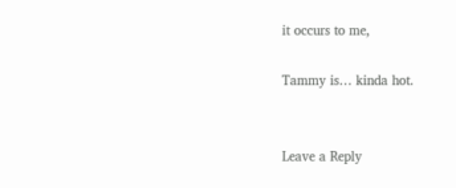it occurs to me,

Tammy is… kinda hot.


Leave a Reply